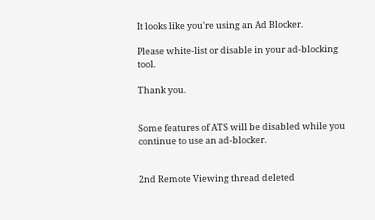It looks like you're using an Ad Blocker.

Please white-list or disable in your ad-blocking tool.

Thank you.


Some features of ATS will be disabled while you continue to use an ad-blocker.


2nd Remote Viewing thread deleted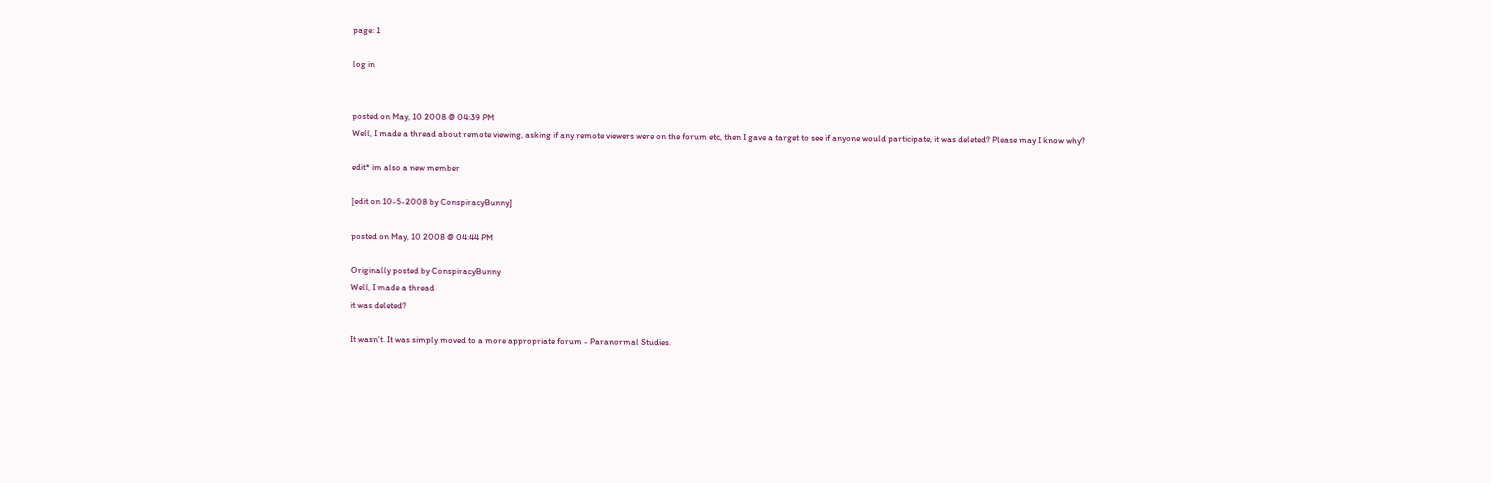page: 1

log in


posted on May, 10 2008 @ 04:39 PM
Well, I made a thread about remote viewing, asking if any remote viewers were on the forum etc, then I gave a target to see if anyone would participate, it was deleted? Please may I know why?

edit* im also a new member

[edit on 10-5-2008 by ConspiracyBunny]

posted on May, 10 2008 @ 04:44 PM

Originally posted by ConspiracyBunny
Well, I made a thread
it was deleted?

It wasn't. It was simply moved to a more appropriate forum - Paranormal Studies.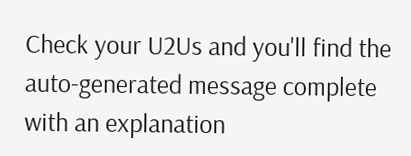Check your U2Us and you'll find the auto-generated message complete with an explanation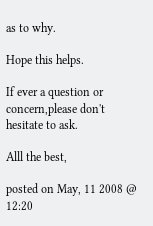as to why.

Hope this helps.

If ever a question or concern,please don't hesitate to ask.

Alll the best,

posted on May, 11 2008 @ 12:20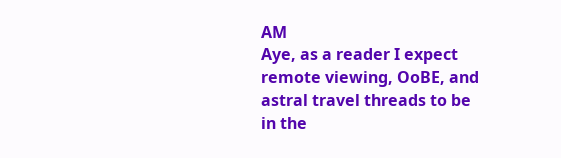AM
Aye, as a reader I expect remote viewing, OoBE, and astral travel threads to be in the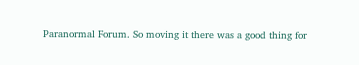Paranormal Forum. So moving it there was a good thing for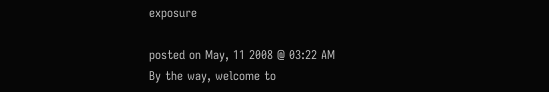exposure

posted on May, 11 2008 @ 03:22 AM
By the way, welcome to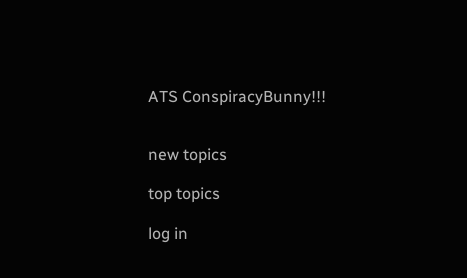ATS ConspiracyBunny!!!


new topics

top topics

log in